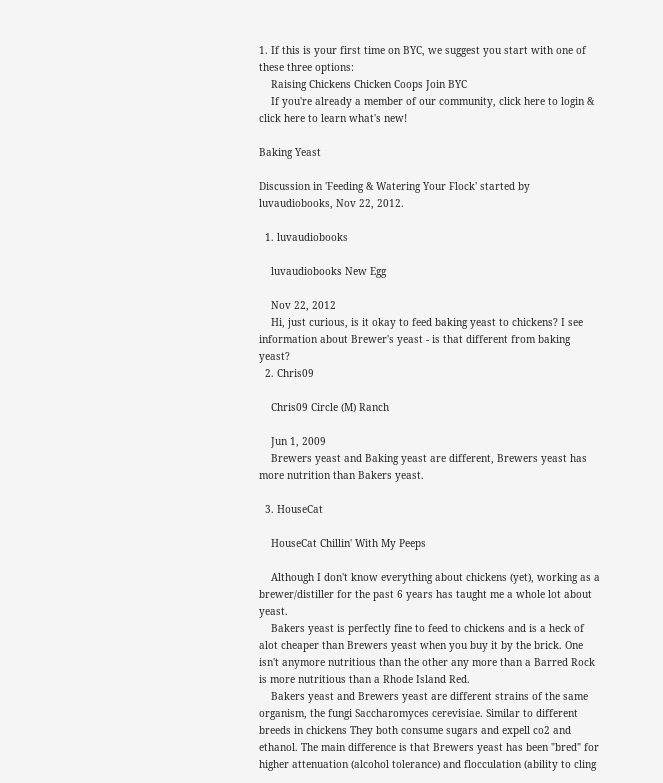1. If this is your first time on BYC, we suggest you start with one of these three options:
    Raising Chickens Chicken Coops Join BYC
    If you're already a member of our community, click here to login & click here to learn what's new!

Baking Yeast

Discussion in 'Feeding & Watering Your Flock' started by luvaudiobooks, Nov 22, 2012.

  1. luvaudiobooks

    luvaudiobooks New Egg

    Nov 22, 2012
    Hi, just curious, is it okay to feed baking yeast to chickens? I see information about Brewer's yeast - is that different from baking yeast?
  2. Chris09

    Chris09 Circle (M) Ranch

    Jun 1, 2009
    Brewers yeast and Baking yeast are different, Brewers yeast has more nutrition than Bakers yeast.

  3. HouseCat

    HouseCat Chillin' With My Peeps

    Although I don't know everything about chickens (yet), working as a brewer/distiller for the past 6 years has taught me a whole lot about yeast.
    Bakers yeast is perfectly fine to feed to chickens and is a heck of alot cheaper than Brewers yeast when you buy it by the brick. One isn't anymore nutritious than the other any more than a Barred Rock is more nutritious than a Rhode Island Red.
    Bakers yeast and Brewers yeast are different strains of the same organism, the fungi Saccharomyces cerevisiae. Similar to different breeds in chickens They both consume sugars and expell co2 and ethanol. The main difference is that Brewers yeast has been "bred" for higher attenuation (alcohol tolerance) and flocculation (ability to cling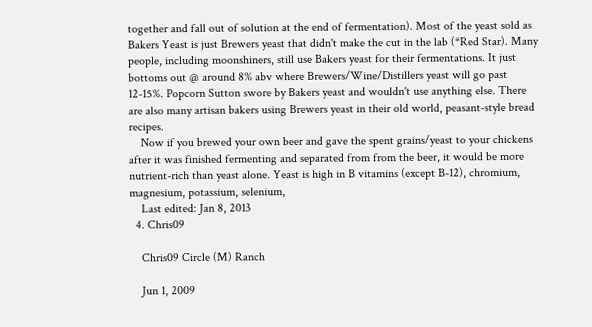together and fall out of solution at the end of fermentation). Most of the yeast sold as Bakers Yeast is just Brewers yeast that didn't make the cut in the lab (*Red Star). Many people, including moonshiners, still use Bakers yeast for their fermentations. It just bottoms out @ around 8% abv where Brewers/Wine/Distillers yeast will go past 12-15%. Popcorn Sutton swore by Bakers yeast and wouldn't use anything else. There are also many artisan bakers using Brewers yeast in their old world, peasant-style bread recipes.
    Now if you brewed your own beer and gave the spent grains/yeast to your chickens after it was finished fermenting and separated from from the beer, it would be more nutrient-rich than yeast alone. Yeast is high in B vitamins (except B-12), chromium, magnesium, potassium, selenium,
    Last edited: Jan 8, 2013
  4. Chris09

    Chris09 Circle (M) Ranch

    Jun 1, 2009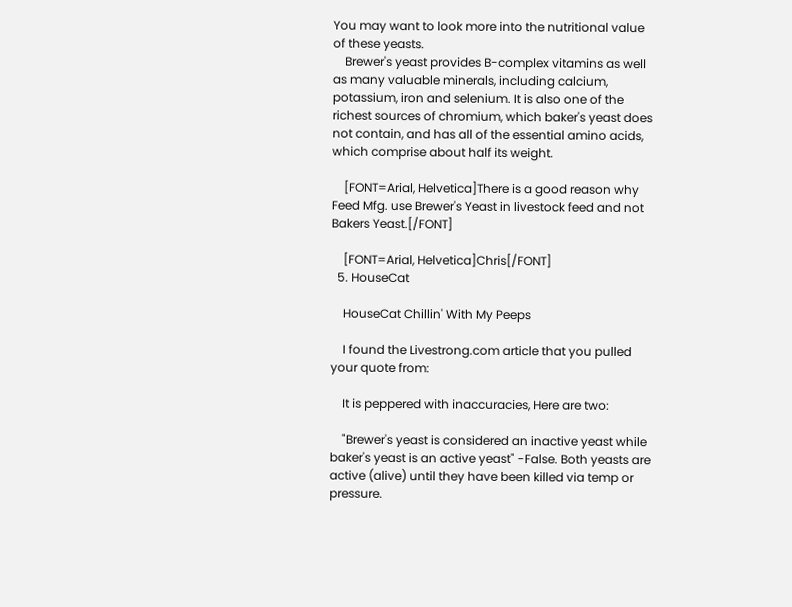You may want to look more into the nutritional value of these yeasts.
    Brewer's yeast provides B-complex vitamins as well as many valuable minerals, including calcium, potassium, iron and selenium. It is also one of the richest sources of chromium, which baker's yeast does not contain, and has all of the essential amino acids, which comprise about half its weight.

    [FONT=Arial, Helvetica]There is a good reason why Feed Mfg. use Brewer's Yeast in livestock feed and not Bakers Yeast.[/FONT]

    [FONT=Arial, Helvetica]Chris[/FONT]
  5. HouseCat

    HouseCat Chillin' With My Peeps

    I found the Livestrong.com article that you pulled your quote from:

    It is peppered with inaccuracies, Here are two:

    "Brewer's yeast is considered an inactive yeast while baker's yeast is an active yeast" -False. Both yeasts are active (alive) until they have been killed via temp or pressure.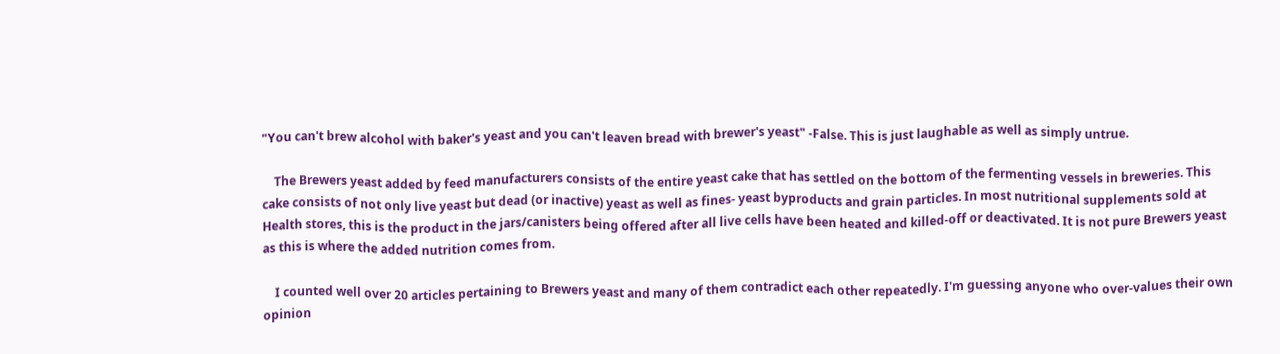"You can't brew alcohol with baker's yeast and you can't leaven bread with brewer's yeast" -False. This is just laughable as well as simply untrue.

    The Brewers yeast added by feed manufacturers consists of the entire yeast cake that has settled on the bottom of the fermenting vessels in breweries. This cake consists of not only live yeast but dead (or inactive) yeast as well as fines- yeast byproducts and grain particles. In most nutritional supplements sold at Health stores, this is the product in the jars/canisters being offered after all live cells have been heated and killed-off or deactivated. It is not pure Brewers yeast as this is where the added nutrition comes from.

    I counted well over 20 articles pertaining to Brewers yeast and many of them contradict each other repeatedly. I'm guessing anyone who over-values their own opinion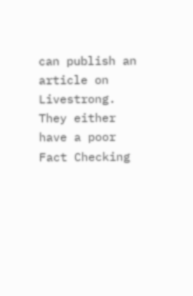can publish an article on Livestrong. They either have a poor Fact Checking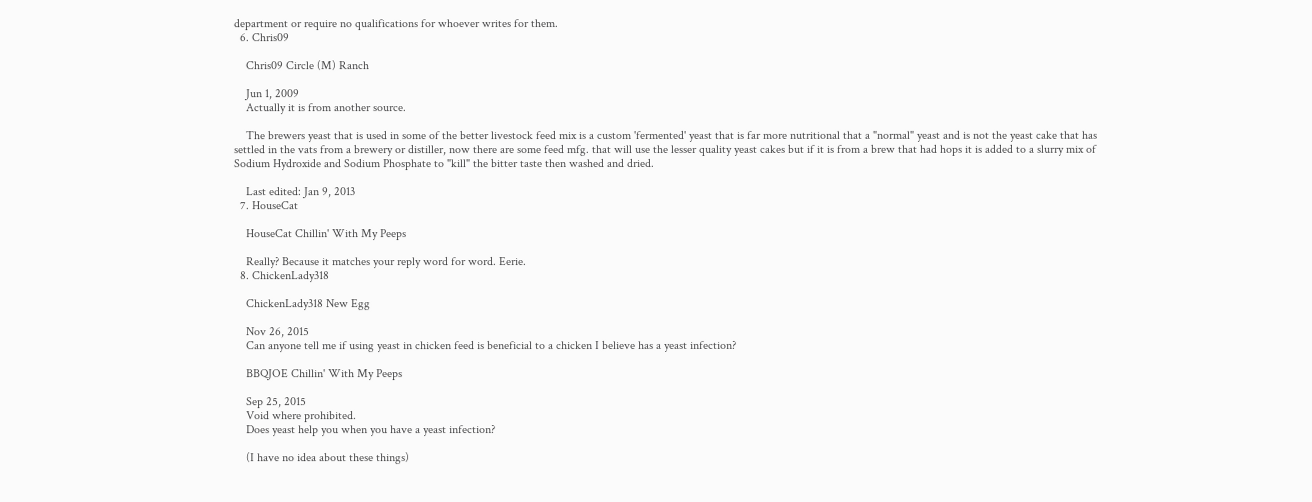department or require no qualifications for whoever writes for them.
  6. Chris09

    Chris09 Circle (M) Ranch

    Jun 1, 2009
    Actually it is from another source.

    The brewers yeast that is used in some of the better livestock feed mix is a custom 'fermented' yeast that is far more nutritional that a "normal" yeast and is not the yeast cake that has settled in the vats from a brewery or distiller, now there are some feed mfg. that will use the lesser quality yeast cakes but if it is from a brew that had hops it is added to a slurry mix of Sodium Hydroxide and Sodium Phosphate to "kill" the bitter taste then washed and dried.

    Last edited: Jan 9, 2013
  7. HouseCat

    HouseCat Chillin' With My Peeps

    Really? Because it matches your reply word for word. Eerie.
  8. ChickenLady318

    ChickenLady318 New Egg

    Nov 26, 2015
    Can anyone tell me if using yeast in chicken feed is beneficial to a chicken I believe has a yeast infection?

    BBQJOE Chillin' With My Peeps

    Sep 25, 2015
    Void where prohibited.
    Does yeast help you when you have a yeast infection?

    (I have no idea about these things)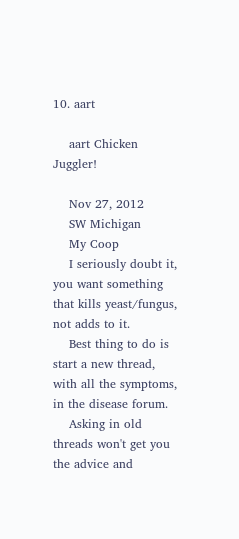10. aart

    aart Chicken Juggler!

    Nov 27, 2012
    SW Michigan
    My Coop
    I seriously doubt it, you want something that kills yeast/fungus, not adds to it.
    Best thing to do is start a new thread, with all the symptoms, in the disease forum.
    Asking in old threads won't get you the advice and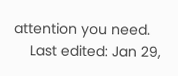attention you need.
    Last edited: Jan 29,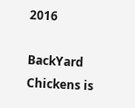2016

BackYard Chickens is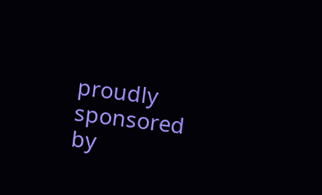proudly sponsored by